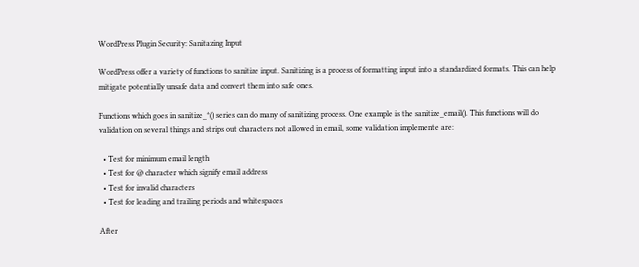WordPress Plugin Security: Sanitazing Input

WordPress offer a variety of functions to sanitize input. Sanitizing is a process of formatting input into a standardized formats. This can help mitigate potentially unsafe data and convert them into safe ones.

Functions which goes in sanitize_*() series can do many of sanitizing process. One example is the sanitize_email(). This functions will do validation on several things and strips out characters not allowed in email, some validation implemente are:

  • Test for minimum email length
  • Test for @ character which signify email address
  • Test for invalid characters
  • Test for leading and trailing periods and whitespaces

After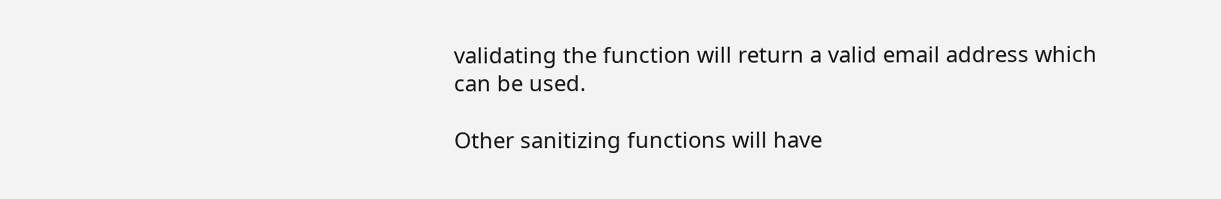validating the function will return a valid email address which can be used.

Other sanitizing functions will have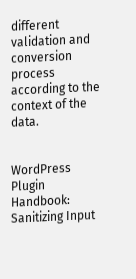different validation and conversion process according to the context of the data.


WordPress Plugin Handbook: Sanitizing Input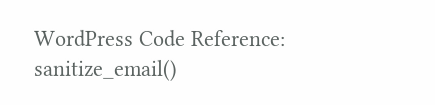WordPress Code Reference: sanitize_email()